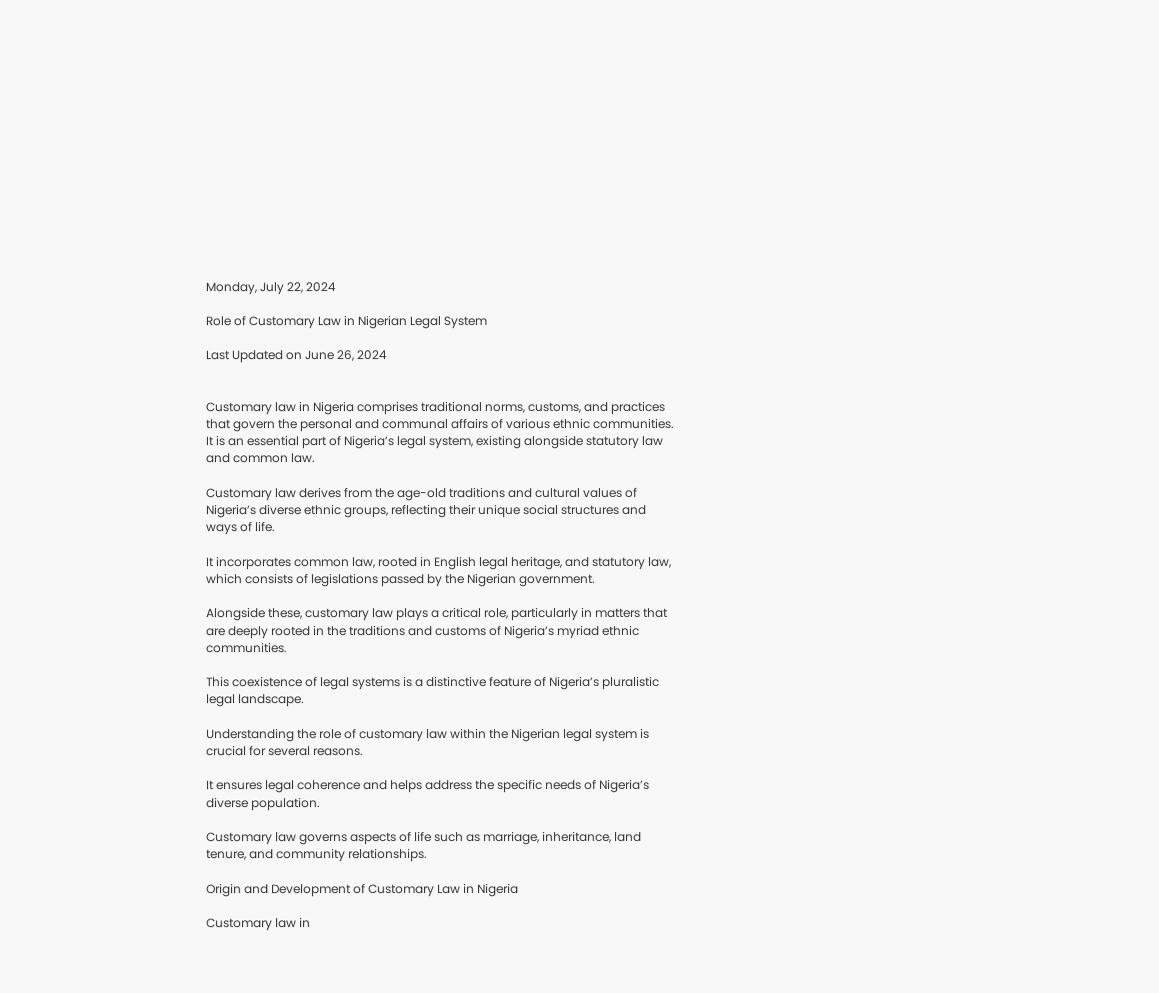Monday, July 22, 2024

Role of Customary Law in Nigerian Legal System

Last Updated on June 26, 2024


Customary law in Nigeria comprises traditional norms, customs, and practices that govern the personal and communal affairs of various ethnic communities. It is an essential part of Nigeria’s legal system, existing alongside statutory law and common law.

Customary law derives from the age-old traditions and cultural values of Nigeria’s diverse ethnic groups, reflecting their unique social structures and ways of life.

It incorporates common law, rooted in English legal heritage, and statutory law, which consists of legislations passed by the Nigerian government.

Alongside these, customary law plays a critical role, particularly in matters that are deeply rooted in the traditions and customs of Nigeria’s myriad ethnic communities.

This coexistence of legal systems is a distinctive feature of Nigeria’s pluralistic legal landscape.

Understanding the role of customary law within the Nigerian legal system is crucial for several reasons.

It ensures legal coherence and helps address the specific needs of Nigeria’s diverse population.

Customary law governs aspects of life such as marriage, inheritance, land tenure, and community relationships.

Origin and Development of Customary Law in Nigeria

Customary law in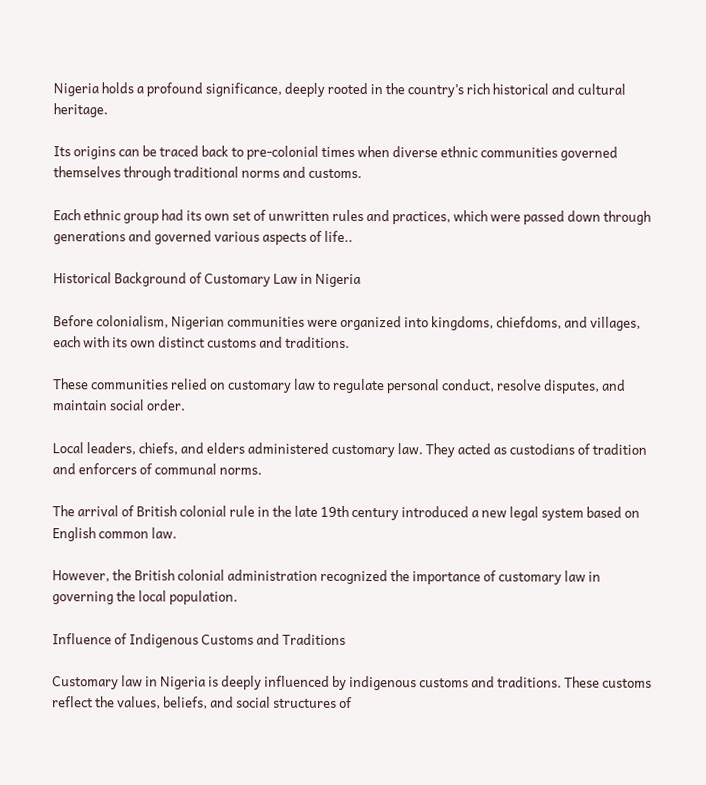Nigeria holds a profound significance, deeply rooted in the country’s rich historical and cultural heritage.

Its origins can be traced back to pre-colonial times when diverse ethnic communities governed themselves through traditional norms and customs.

Each ethnic group had its own set of unwritten rules and practices, which were passed down through generations and governed various aspects of life..

Historical Background of Customary Law in Nigeria

Before colonialism, Nigerian communities were organized into kingdoms, chiefdoms, and villages, each with its own distinct customs and traditions.

These communities relied on customary law to regulate personal conduct, resolve disputes, and maintain social order.

Local leaders, chiefs, and elders administered customary law. They acted as custodians of tradition and enforcers of communal norms.

The arrival of British colonial rule in the late 19th century introduced a new legal system based on English common law.

However, the British colonial administration recognized the importance of customary law in governing the local population.

Influence of Indigenous Customs and Traditions

Customary law in Nigeria is deeply influenced by indigenous customs and traditions. These customs reflect the values, beliefs, and social structures of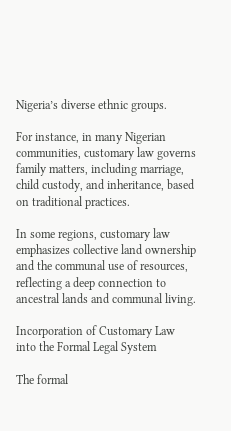Nigeria’s diverse ethnic groups.

For instance, in many Nigerian communities, customary law governs family matters, including marriage, child custody, and inheritance, based on traditional practices.

In some regions, customary law emphasizes collective land ownership and the communal use of resources, reflecting a deep connection to ancestral lands and communal living.

Incorporation of Customary Law into the Formal Legal System

The formal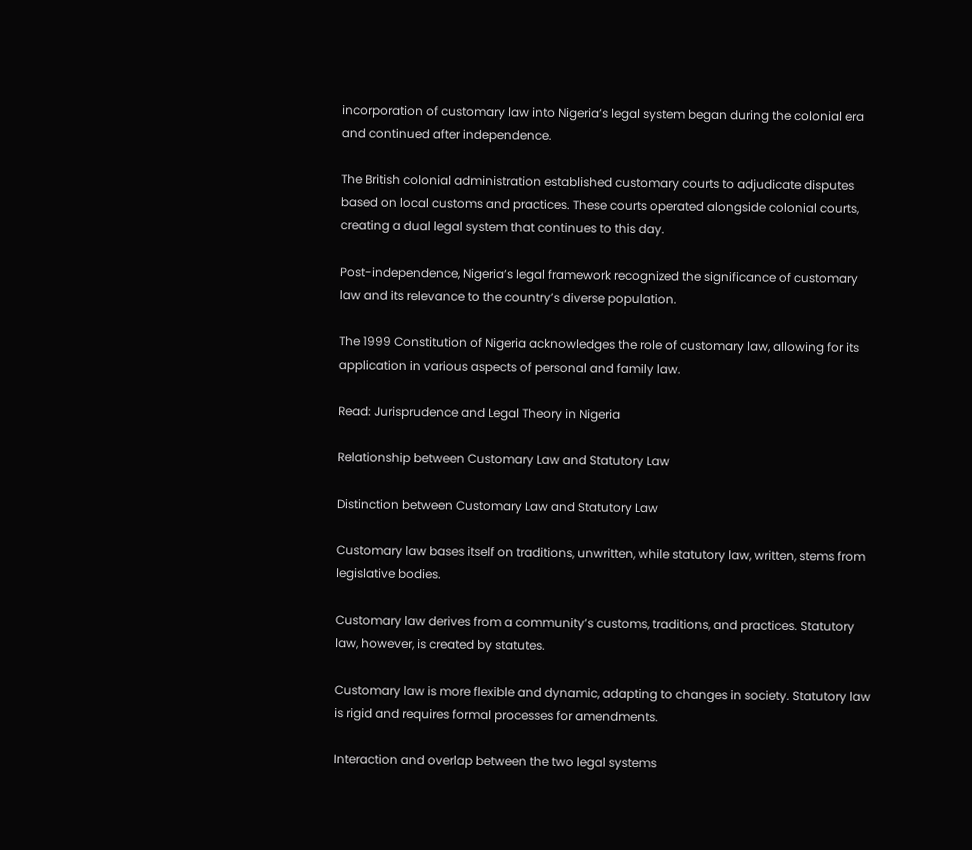incorporation of customary law into Nigeria’s legal system began during the colonial era and continued after independence.

The British colonial administration established customary courts to adjudicate disputes based on local customs and practices. These courts operated alongside colonial courts, creating a dual legal system that continues to this day.

Post-independence, Nigeria’s legal framework recognized the significance of customary law and its relevance to the country’s diverse population.

The 1999 Constitution of Nigeria acknowledges the role of customary law, allowing for its application in various aspects of personal and family law.

Read: Jurisprudence and Legal Theory in Nigeria

Relationship between Customary Law and Statutory Law

Distinction between Customary Law and Statutory Law

Customary law bases itself on traditions, unwritten, while statutory law, written, stems from legislative bodies.

Customary law derives from a community’s customs, traditions, and practices. Statutory law, however, is created by statutes.

Customary law is more flexible and dynamic, adapting to changes in society. Statutory law is rigid and requires formal processes for amendments.

Interaction and overlap between the two legal systems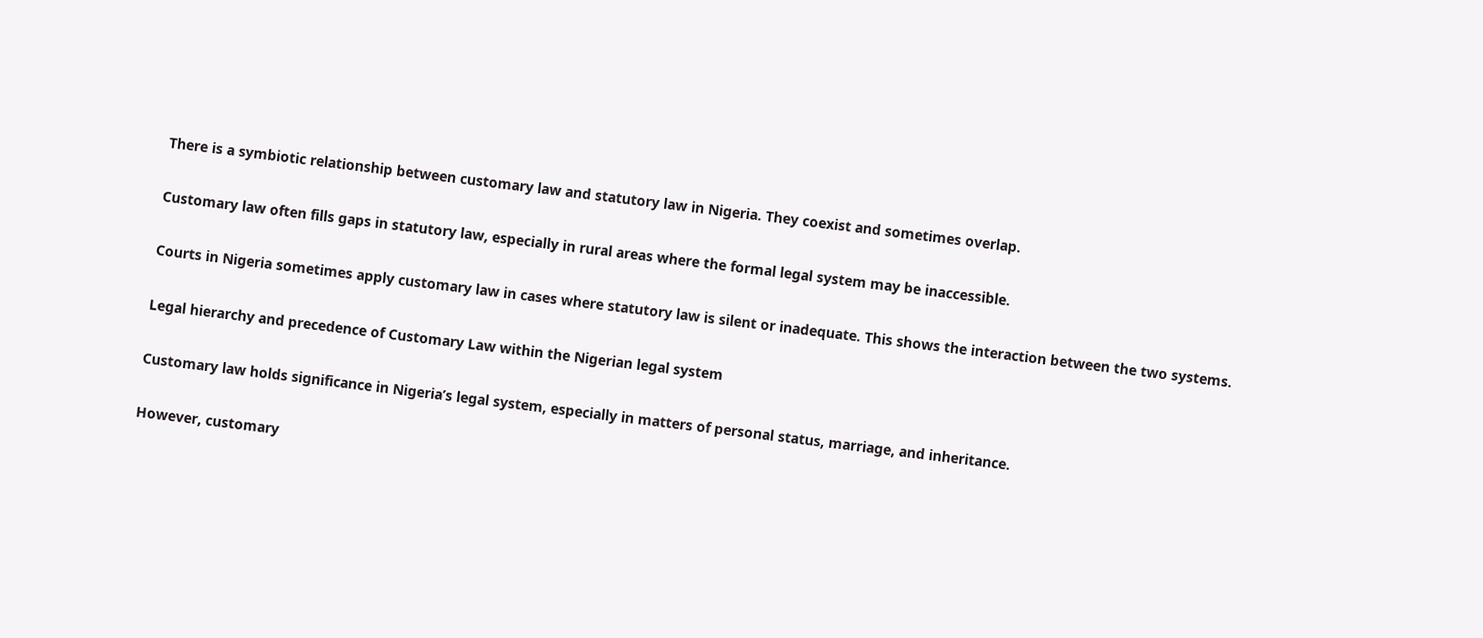There is a symbiotic relationship between customary law and statutory law in Nigeria. They coexist and sometimes overlap.

Customary law often fills gaps in statutory law, especially in rural areas where the formal legal system may be inaccessible.

Courts in Nigeria sometimes apply customary law in cases where statutory law is silent or inadequate. This shows the interaction between the two systems.

Legal hierarchy and precedence of Customary Law within the Nigerian legal system

Customary law holds significance in Nigeria’s legal system, especially in matters of personal status, marriage, and inheritance.

However, customary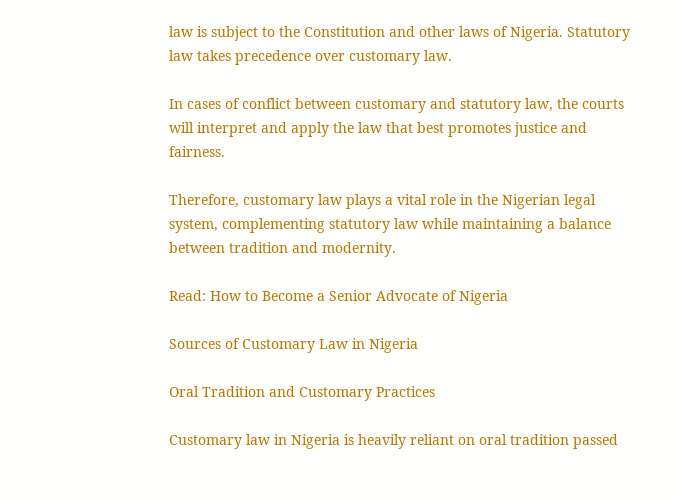law is subject to the Constitution and other laws of Nigeria. Statutory law takes precedence over customary law.

In cases of conflict between customary and statutory law, the courts will interpret and apply the law that best promotes justice and fairness.

Therefore, customary law plays a vital role in the Nigerian legal system, complementing statutory law while maintaining a balance between tradition and modernity.

Read: How to Become a Senior Advocate of Nigeria

Sources of Customary Law in Nigeria

Oral Tradition and Customary Practices

Customary law in Nigeria is heavily reliant on oral tradition passed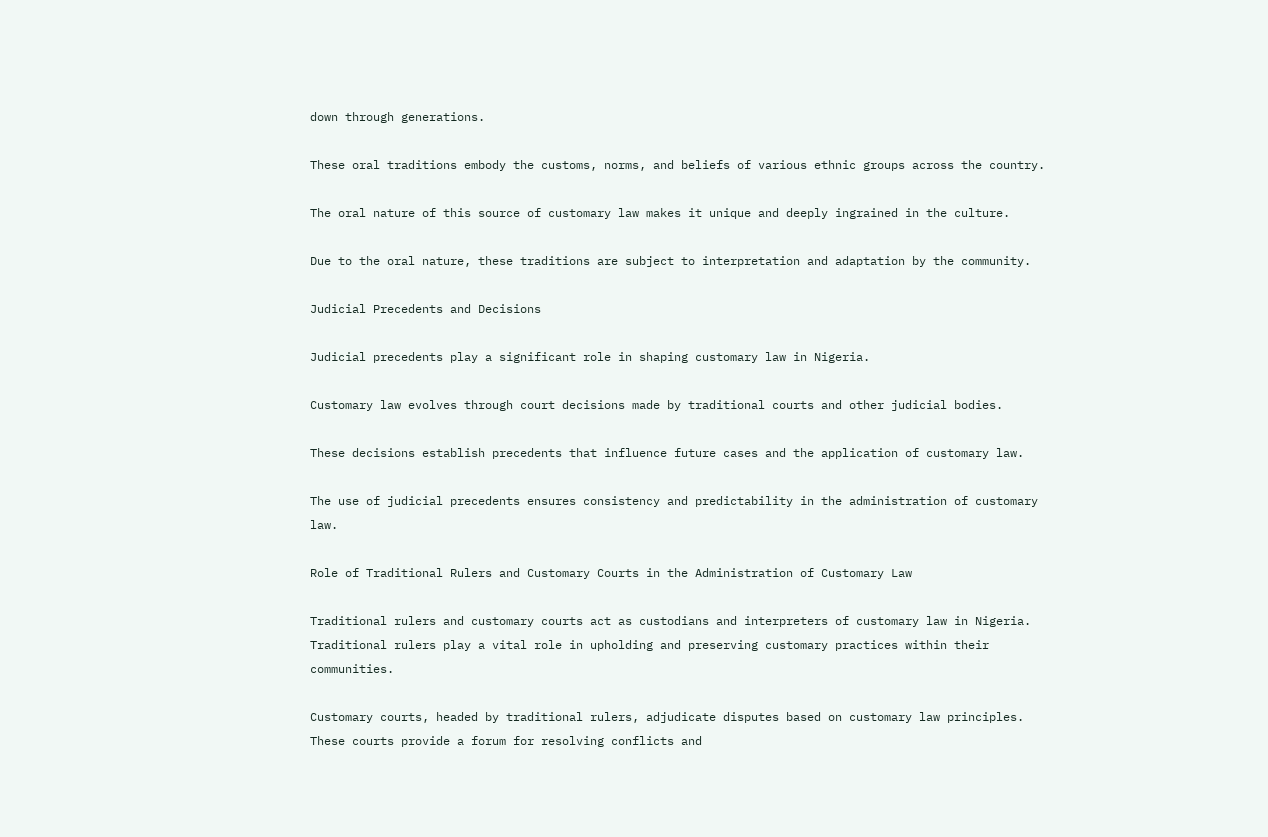down through generations.

These oral traditions embody the customs, norms, and beliefs of various ethnic groups across the country.

The oral nature of this source of customary law makes it unique and deeply ingrained in the culture.

Due to the oral nature, these traditions are subject to interpretation and adaptation by the community.

Judicial Precedents and Decisions

Judicial precedents play a significant role in shaping customary law in Nigeria.

Customary law evolves through court decisions made by traditional courts and other judicial bodies.

These decisions establish precedents that influence future cases and the application of customary law.

The use of judicial precedents ensures consistency and predictability in the administration of customary law.

Role of Traditional Rulers and Customary Courts in the Administration of Customary Law

Traditional rulers and customary courts act as custodians and interpreters of customary law in Nigeria. Traditional rulers play a vital role in upholding and preserving customary practices within their communities.

Customary courts, headed by traditional rulers, adjudicate disputes based on customary law principles. These courts provide a forum for resolving conflicts and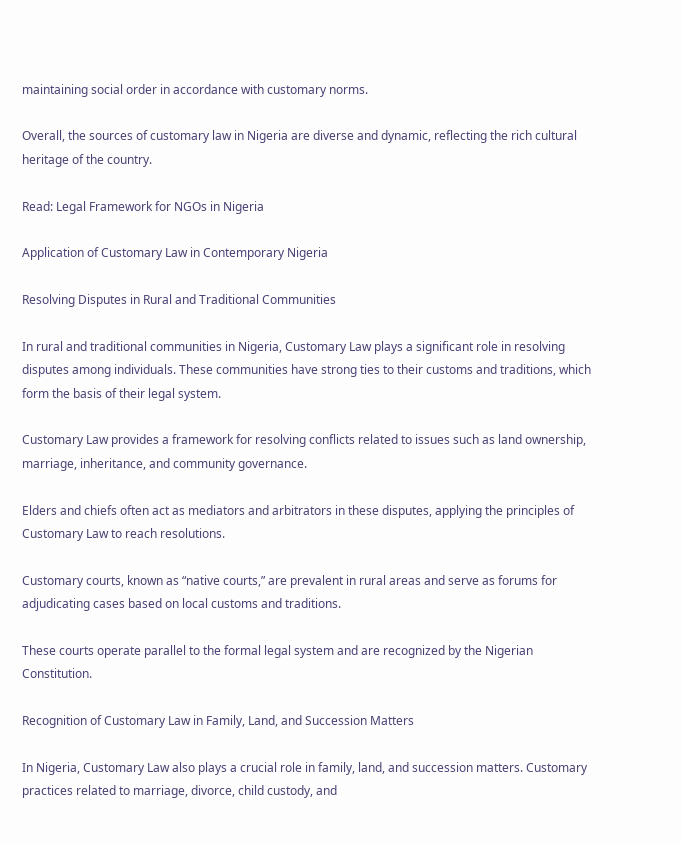maintaining social order in accordance with customary norms.

Overall, the sources of customary law in Nigeria are diverse and dynamic, reflecting the rich cultural heritage of the country.

Read: Legal Framework for NGOs in Nigeria

Application of Customary Law in Contemporary Nigeria

Resolving Disputes in Rural and Traditional Communities

In rural and traditional communities in Nigeria, Customary Law plays a significant role in resolving disputes among individuals. These communities have strong ties to their customs and traditions, which form the basis of their legal system.

Customary Law provides a framework for resolving conflicts related to issues such as land ownership, marriage, inheritance, and community governance.

Elders and chiefs often act as mediators and arbitrators in these disputes, applying the principles of Customary Law to reach resolutions.

Customary courts, known as “native courts,” are prevalent in rural areas and serve as forums for adjudicating cases based on local customs and traditions.

These courts operate parallel to the formal legal system and are recognized by the Nigerian Constitution.

Recognition of Customary Law in Family, Land, and Succession Matters

In Nigeria, Customary Law also plays a crucial role in family, land, and succession matters. Customary practices related to marriage, divorce, child custody, and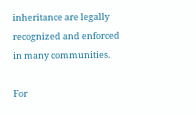inheritance are legally recognized and enforced in many communities.

For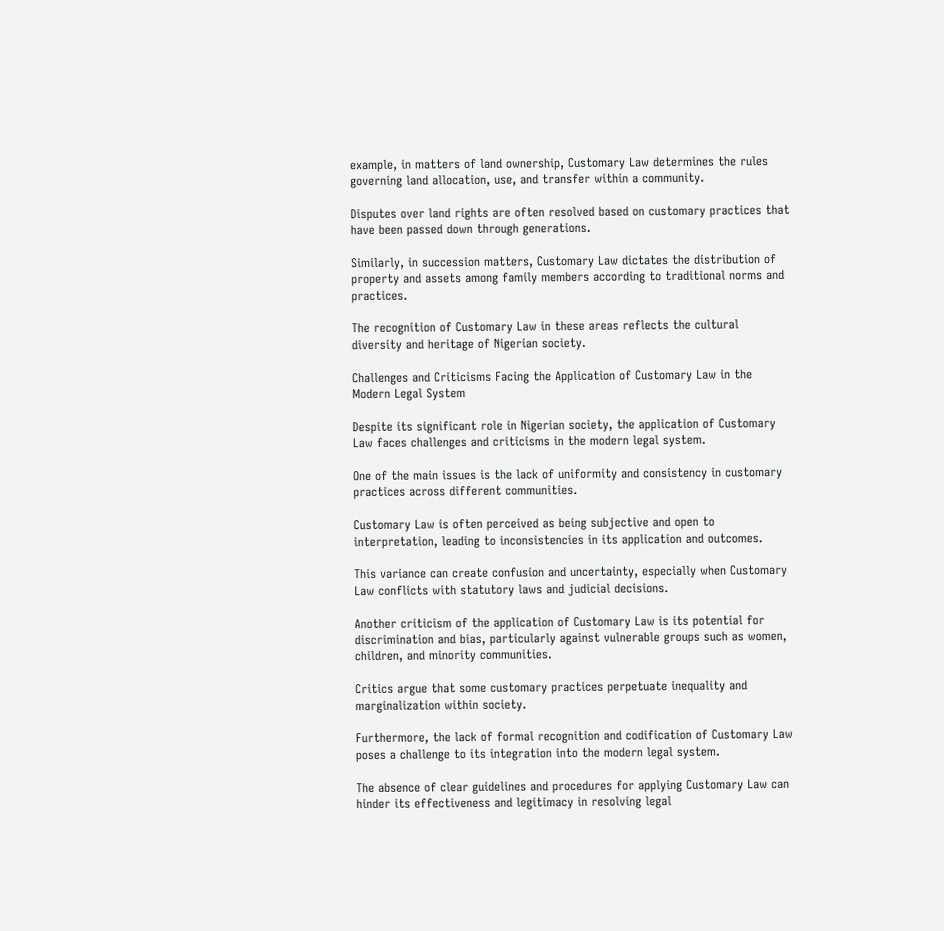example, in matters of land ownership, Customary Law determines the rules governing land allocation, use, and transfer within a community.

Disputes over land rights are often resolved based on customary practices that have been passed down through generations.

Similarly, in succession matters, Customary Law dictates the distribution of property and assets among family members according to traditional norms and practices.

The recognition of Customary Law in these areas reflects the cultural diversity and heritage of Nigerian society.

Challenges and Criticisms Facing the Application of Customary Law in the Modern Legal System

Despite its significant role in Nigerian society, the application of Customary Law faces challenges and criticisms in the modern legal system.

One of the main issues is the lack of uniformity and consistency in customary practices across different communities.

Customary Law is often perceived as being subjective and open to interpretation, leading to inconsistencies in its application and outcomes.

This variance can create confusion and uncertainty, especially when Customary Law conflicts with statutory laws and judicial decisions.

Another criticism of the application of Customary Law is its potential for discrimination and bias, particularly against vulnerable groups such as women, children, and minority communities.

Critics argue that some customary practices perpetuate inequality and marginalization within society.

Furthermore, the lack of formal recognition and codification of Customary Law poses a challenge to its integration into the modern legal system.

The absence of clear guidelines and procedures for applying Customary Law can hinder its effectiveness and legitimacy in resolving legal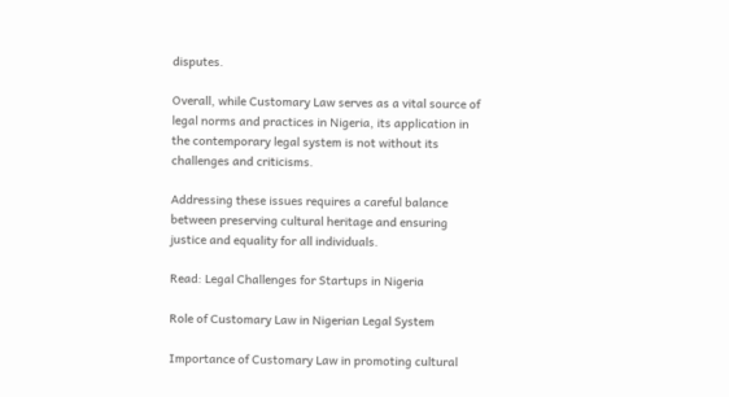disputes.

Overall, while Customary Law serves as a vital source of legal norms and practices in Nigeria, its application in the contemporary legal system is not without its challenges and criticisms.

Addressing these issues requires a careful balance between preserving cultural heritage and ensuring justice and equality for all individuals.

Read: Legal Challenges for Startups in Nigeria

Role of Customary Law in Nigerian Legal System

Importance of Customary Law in promoting cultural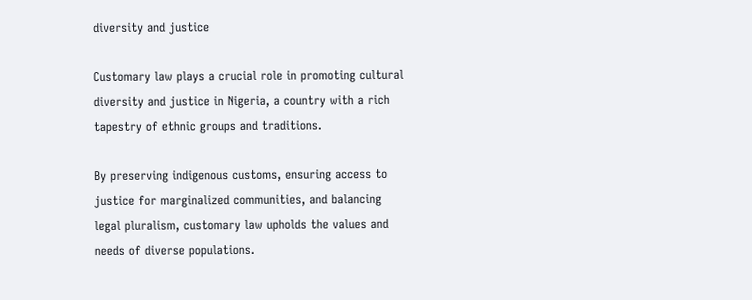diversity and justice

Customary law plays a crucial role in promoting cultural diversity and justice in Nigeria, a country with a rich tapestry of ethnic groups and traditions.

By preserving indigenous customs, ensuring access to justice for marginalized communities, and balancing legal pluralism, customary law upholds the values and needs of diverse populations.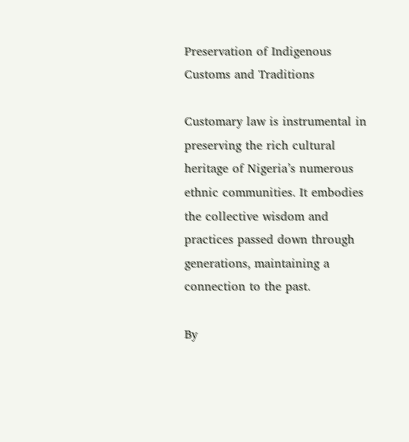Preservation of Indigenous Customs and Traditions

Customary law is instrumental in preserving the rich cultural heritage of Nigeria’s numerous ethnic communities. It embodies the collective wisdom and practices passed down through generations, maintaining a connection to the past.

By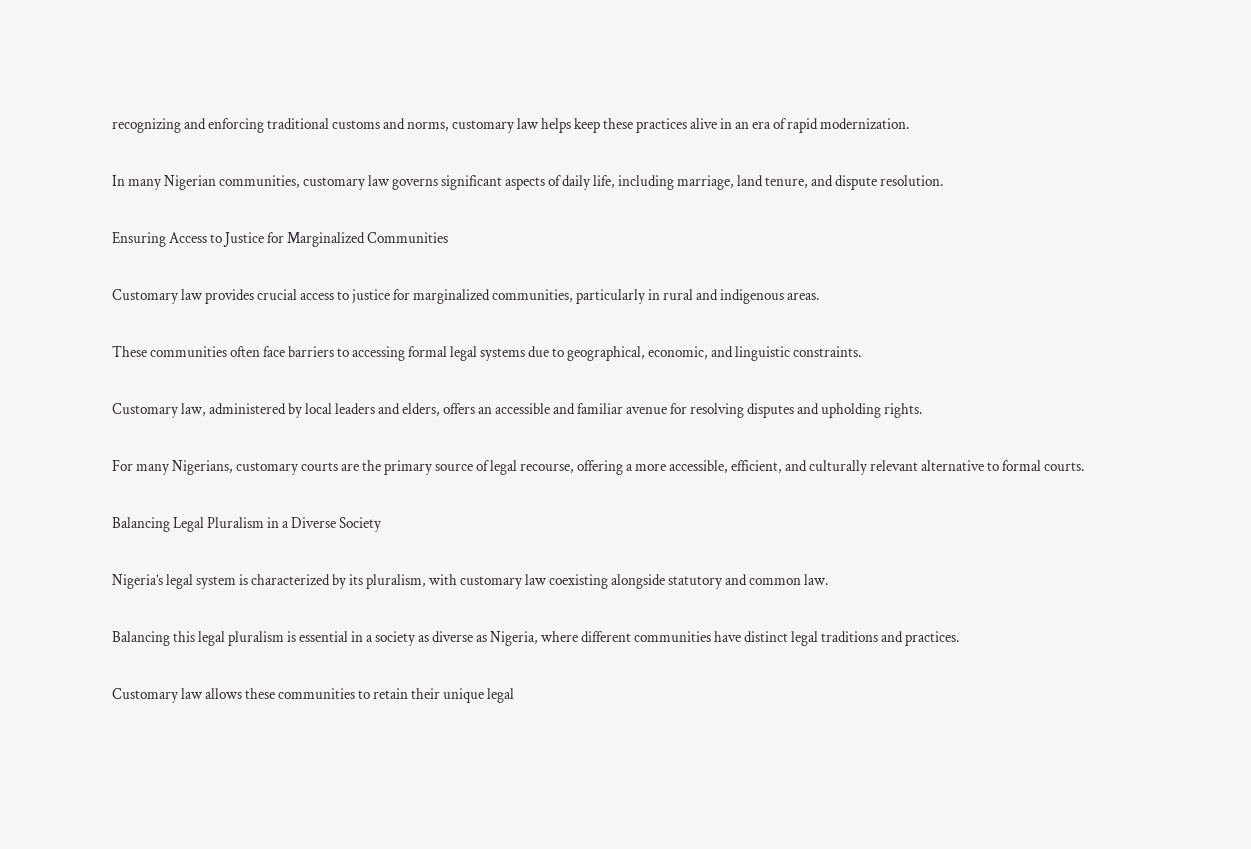recognizing and enforcing traditional customs and norms, customary law helps keep these practices alive in an era of rapid modernization.

In many Nigerian communities, customary law governs significant aspects of daily life, including marriage, land tenure, and dispute resolution.

Ensuring Access to Justice for Marginalized Communities

Customary law provides crucial access to justice for marginalized communities, particularly in rural and indigenous areas.

These communities often face barriers to accessing formal legal systems due to geographical, economic, and linguistic constraints.

Customary law, administered by local leaders and elders, offers an accessible and familiar avenue for resolving disputes and upholding rights.

For many Nigerians, customary courts are the primary source of legal recourse, offering a more accessible, efficient, and culturally relevant alternative to formal courts.

Balancing Legal Pluralism in a Diverse Society

Nigeria’s legal system is characterized by its pluralism, with customary law coexisting alongside statutory and common law.

Balancing this legal pluralism is essential in a society as diverse as Nigeria, where different communities have distinct legal traditions and practices.

Customary law allows these communities to retain their unique legal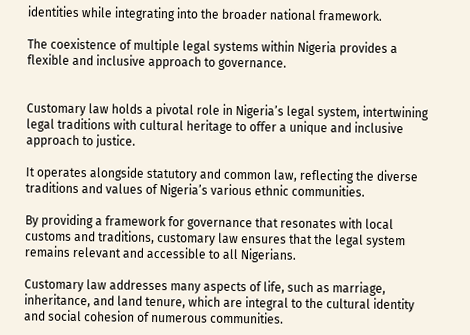identities while integrating into the broader national framework.

The coexistence of multiple legal systems within Nigeria provides a flexible and inclusive approach to governance.


Customary law holds a pivotal role in Nigeria’s legal system, intertwining legal traditions with cultural heritage to offer a unique and inclusive approach to justice.

It operates alongside statutory and common law, reflecting the diverse traditions and values of Nigeria’s various ethnic communities.

By providing a framework for governance that resonates with local customs and traditions, customary law ensures that the legal system remains relevant and accessible to all Nigerians.

Customary law addresses many aspects of life, such as marriage, inheritance, and land tenure, which are integral to the cultural identity and social cohesion of numerous communities.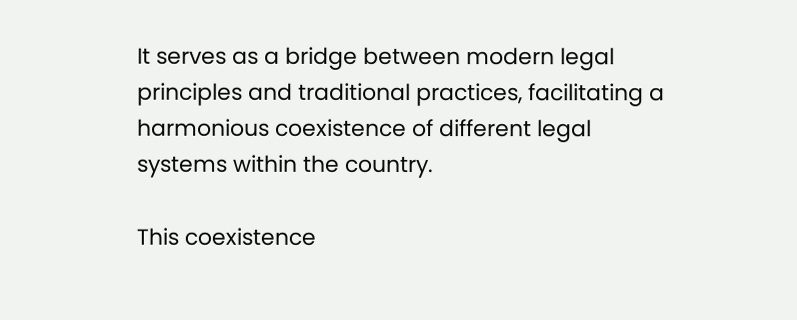It serves as a bridge between modern legal principles and traditional practices, facilitating a harmonious coexistence of different legal systems within the country.

This coexistence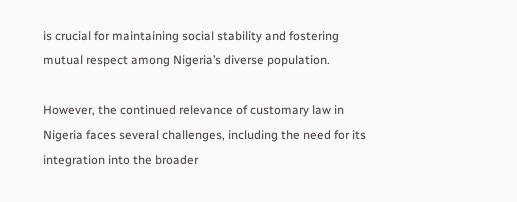is crucial for maintaining social stability and fostering mutual respect among Nigeria’s diverse population.

However, the continued relevance of customary law in Nigeria faces several challenges, including the need for its integration into the broader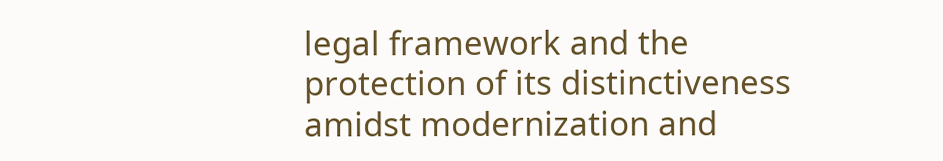legal framework and the protection of its distinctiveness amidst modernization and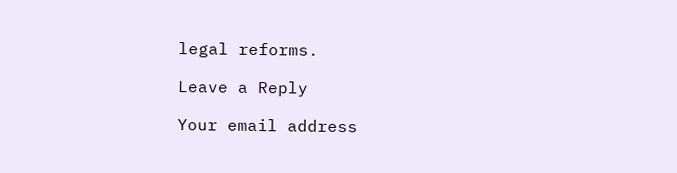legal reforms.

Leave a Reply

Your email address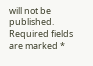will not be published. Required fields are marked *